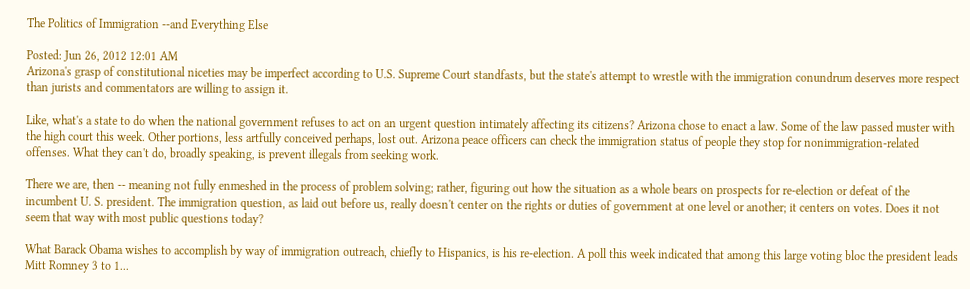The Politics of Immigration --and Everything Else

Posted: Jun 26, 2012 12:01 AM
Arizona's grasp of constitutional niceties may be imperfect according to U.S. Supreme Court standfasts, but the state's attempt to wrestle with the immigration conundrum deserves more respect than jurists and commentators are willing to assign it.

Like, what's a state to do when the national government refuses to act on an urgent question intimately affecting its citizens? Arizona chose to enact a law. Some of the law passed muster with the high court this week. Other portions, less artfully conceived perhaps, lost out. Arizona peace officers can check the immigration status of people they stop for nonimmigration-related offenses. What they can't do, broadly speaking, is prevent illegals from seeking work.

There we are, then -- meaning not fully enmeshed in the process of problem solving; rather, figuring out how the situation as a whole bears on prospects for re-election or defeat of the incumbent U. S. president. The immigration question, as laid out before us, really doesn't center on the rights or duties of government at one level or another; it centers on votes. Does it not seem that way with most public questions today?

What Barack Obama wishes to accomplish by way of immigration outreach, chiefly to Hispanics, is his re-election. A poll this week indicated that among this large voting bloc the president leads Mitt Romney 3 to 1...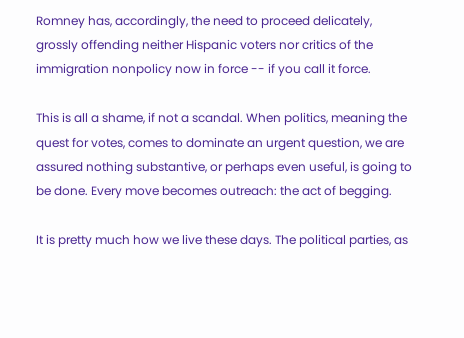Romney has, accordingly, the need to proceed delicately, grossly offending neither Hispanic voters nor critics of the immigration nonpolicy now in force -- if you call it force.

This is all a shame, if not a scandal. When politics, meaning the quest for votes, comes to dominate an urgent question, we are assured nothing substantive, or perhaps even useful, is going to be done. Every move becomes outreach: the act of begging.

It is pretty much how we live these days. The political parties, as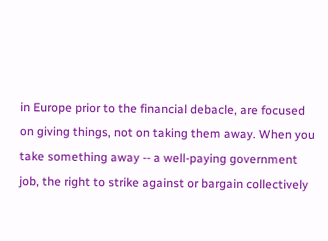in Europe prior to the financial debacle, are focused on giving things, not on taking them away. When you take something away -- a well-paying government job, the right to strike against or bargain collectively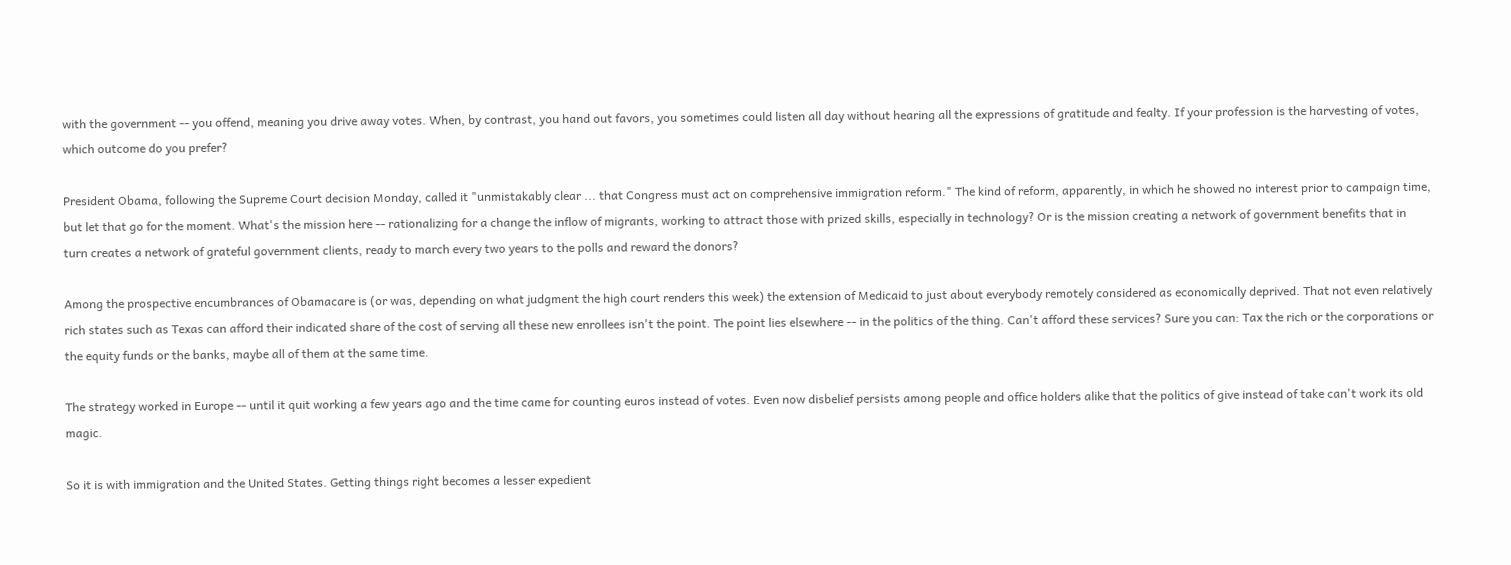with the government -- you offend, meaning you drive away votes. When, by contrast, you hand out favors, you sometimes could listen all day without hearing all the expressions of gratitude and fealty. If your profession is the harvesting of votes, which outcome do you prefer?

President Obama, following the Supreme Court decision Monday, called it "unmistakably clear ... that Congress must act on comprehensive immigration reform." The kind of reform, apparently, in which he showed no interest prior to campaign time, but let that go for the moment. What's the mission here -- rationalizing for a change the inflow of migrants, working to attract those with prized skills, especially in technology? Or is the mission creating a network of government benefits that in turn creates a network of grateful government clients, ready to march every two years to the polls and reward the donors?

Among the prospective encumbrances of Obamacare is (or was, depending on what judgment the high court renders this week) the extension of Medicaid to just about everybody remotely considered as economically deprived. That not even relatively rich states such as Texas can afford their indicated share of the cost of serving all these new enrollees isn't the point. The point lies elsewhere -- in the politics of the thing. Can't afford these services? Sure you can: Tax the rich or the corporations or the equity funds or the banks, maybe all of them at the same time.

The strategy worked in Europe -- until it quit working a few years ago and the time came for counting euros instead of votes. Even now disbelief persists among people and office holders alike that the politics of give instead of take can't work its old magic.

So it is with immigration and the United States. Getting things right becomes a lesser expedient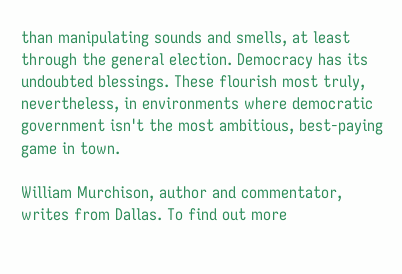than manipulating sounds and smells, at least through the general election. Democracy has its undoubted blessings. These flourish most truly, nevertheless, in environments where democratic government isn't the most ambitious, best-paying game in town.

William Murchison, author and commentator, writes from Dallas. To find out more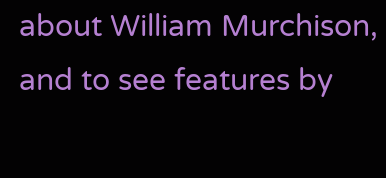about William Murchison, and to see features by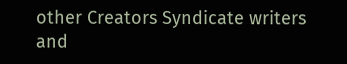other Creators Syndicate writers and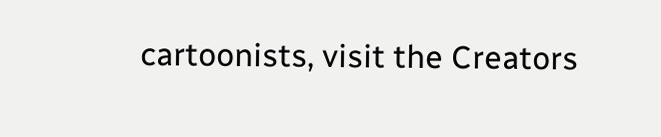cartoonists, visit the Creators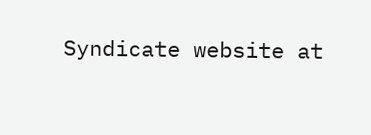Syndicate website at